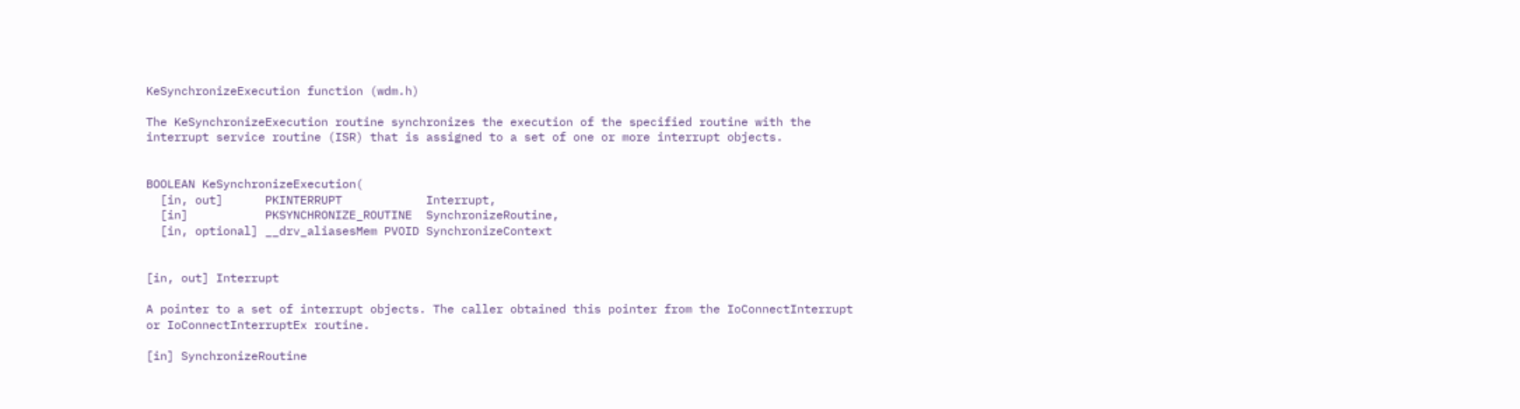KeSynchronizeExecution function (wdm.h)

The KeSynchronizeExecution routine synchronizes the execution of the specified routine with the interrupt service routine (ISR) that is assigned to a set of one or more interrupt objects.


BOOLEAN KeSynchronizeExecution(
  [in, out]      PKINTERRUPT            Interrupt,
  [in]           PKSYNCHRONIZE_ROUTINE  SynchronizeRoutine,
  [in, optional] __drv_aliasesMem PVOID SynchronizeContext


[in, out] Interrupt

A pointer to a set of interrupt objects. The caller obtained this pointer from the IoConnectInterrupt or IoConnectInterruptEx routine.

[in] SynchronizeRoutine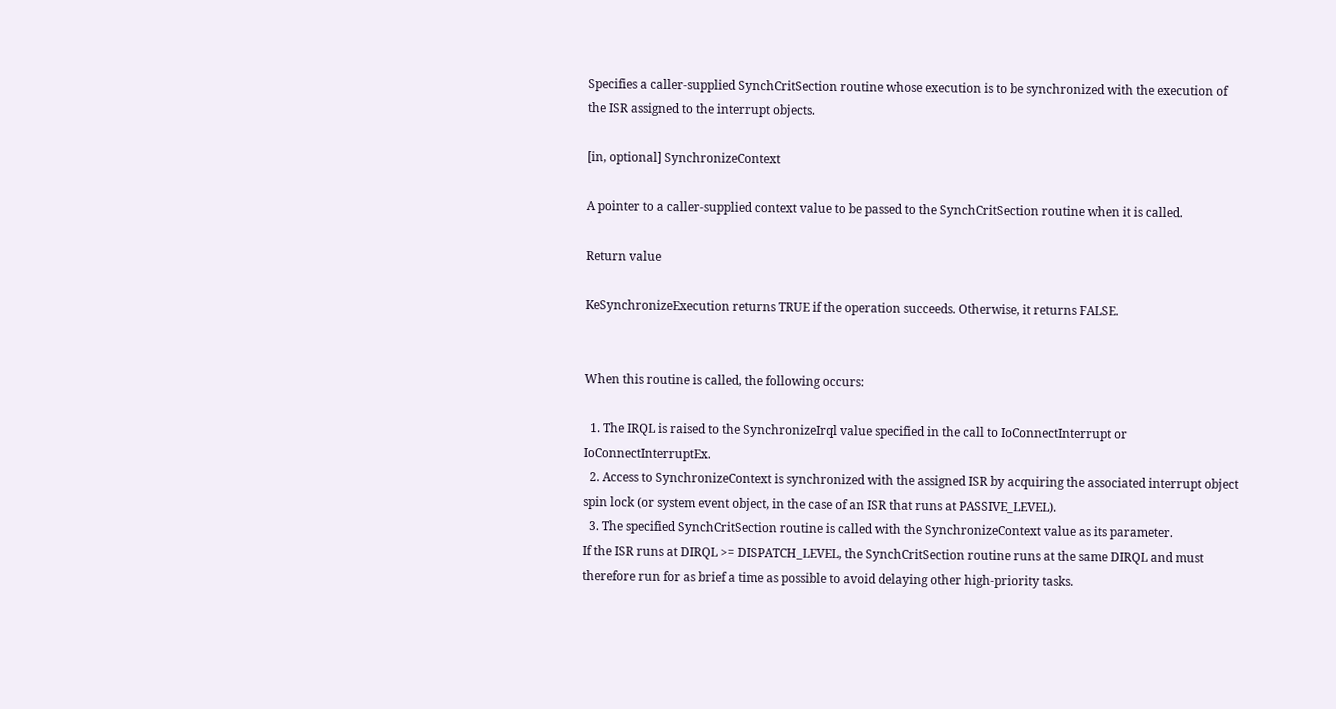Specifies a caller-supplied SynchCritSection routine whose execution is to be synchronized with the execution of the ISR assigned to the interrupt objects.

[in, optional] SynchronizeContext

A pointer to a caller-supplied context value to be passed to the SynchCritSection routine when it is called.

Return value

KeSynchronizeExecution returns TRUE if the operation succeeds. Otherwise, it returns FALSE.


When this routine is called, the following occurs:

  1. The IRQL is raised to the SynchronizeIrql value specified in the call to IoConnectInterrupt or IoConnectInterruptEx.
  2. Access to SynchronizeContext is synchronized with the assigned ISR by acquiring the associated interrupt object spin lock (or system event object, in the case of an ISR that runs at PASSIVE_LEVEL).
  3. The specified SynchCritSection routine is called with the SynchronizeContext value as its parameter.
If the ISR runs at DIRQL >= DISPATCH_LEVEL, the SynchCritSection routine runs at the same DIRQL and must therefore run for as brief a time as possible to avoid delaying other high-priority tasks.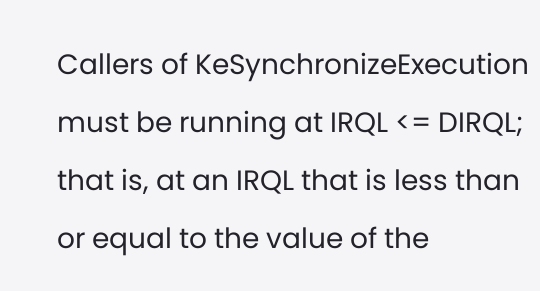Callers of KeSynchronizeExecution must be running at IRQL <= DIRQL; that is, at an IRQL that is less than or equal to the value of the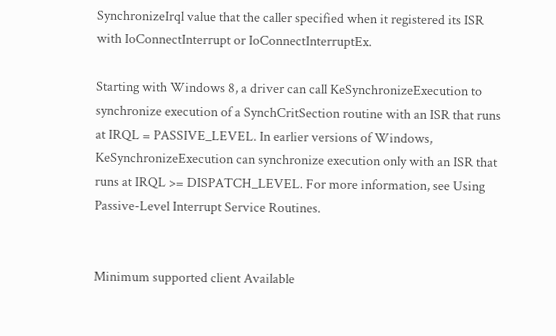SynchronizeIrql value that the caller specified when it registered its ISR with IoConnectInterrupt or IoConnectInterruptEx.

Starting with Windows 8, a driver can call KeSynchronizeExecution to synchronize execution of a SynchCritSection routine with an ISR that runs at IRQL = PASSIVE_LEVEL. In earlier versions of Windows, KeSynchronizeExecution can synchronize execution only with an ISR that runs at IRQL >= DISPATCH_LEVEL. For more information, see Using Passive-Level Interrupt Service Routines.


Minimum supported client Available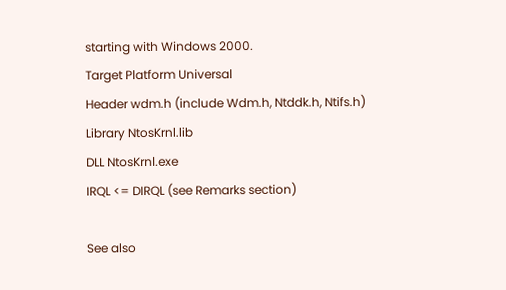starting with Windows 2000.
Target Platform Universal
Header wdm.h (include Wdm.h, Ntddk.h, Ntifs.h)
Library NtosKrnl.lib
DLL NtosKrnl.exe
IRQL <= DIRQL (see Remarks section)

See also